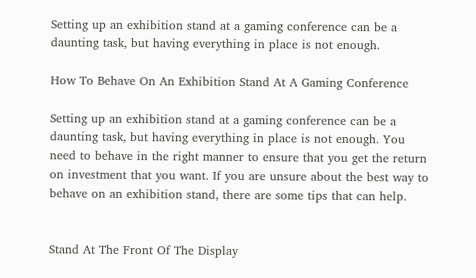Setting up an exhibition stand at a gaming conference can be a daunting task, but having everything in place is not enough.

How To Behave On An Exhibition Stand At A Gaming Conference

Setting up an exhibition stand at a gaming conference can be a daunting task, but having everything in place is not enough. You need to behave in the right manner to ensure that you get the return on investment that you want. If you are unsure about the best way to behave on an exhibition stand, there are some tips that can help.


Stand At The Front Of The Display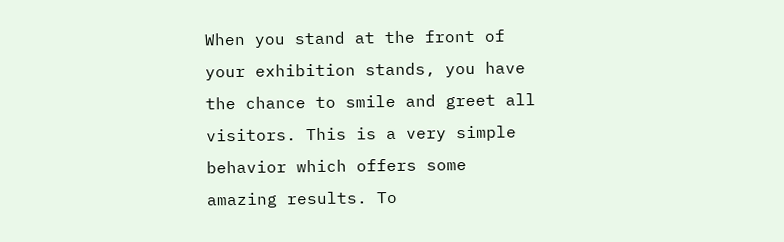When you stand at the front of your exhibition stands, you have the chance to smile and greet all visitors. This is a very simple behavior which offers some amazing results. To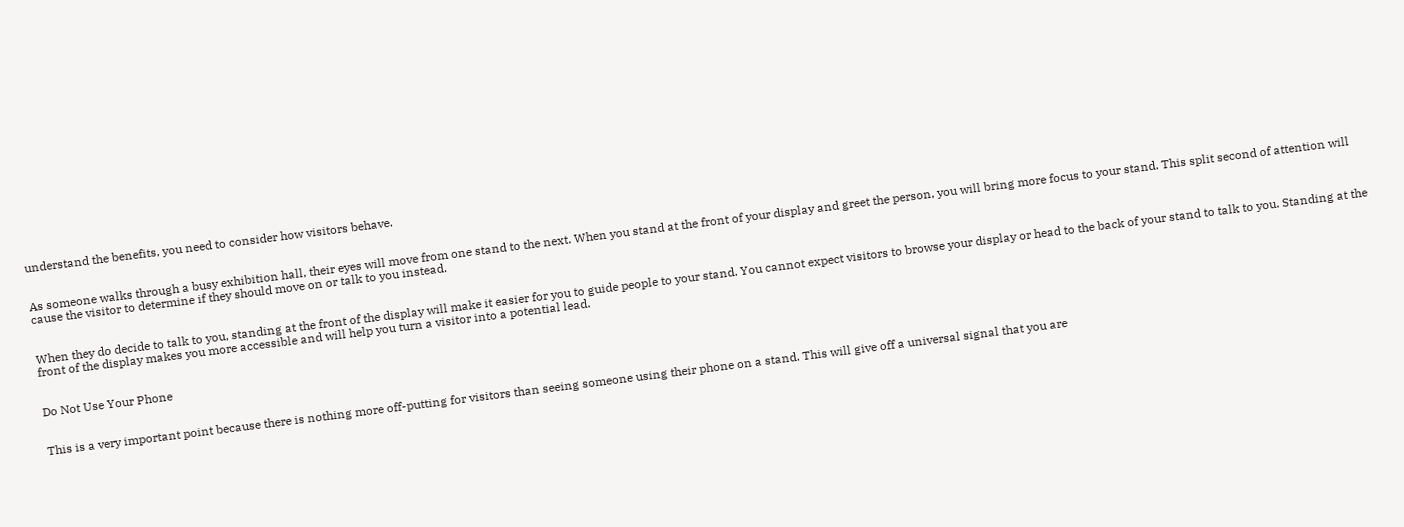understand the benefits, you need to consider how visitors behave.


As someone walks through a busy exhibition hall, their eyes will move from one stand to the next. When you stand at the front of your display and greet the person, you will bring more focus to your stand. This split second of attention will cause the visitor to determine if they should move on or talk to you instead.


When they do decide to talk to you, standing at the front of the display will make it easier for you to guide people to your stand. You cannot expect visitors to browse your display or head to the back of your stand to talk to you. Standing at the front of the display makes you more accessible and will help you turn a visitor into a potential lead.


Do Not Use Your Phone


This is a very important point because there is nothing more off-putting for visitors than seeing someone using their phone on a stand. This will give off a universal signal that you are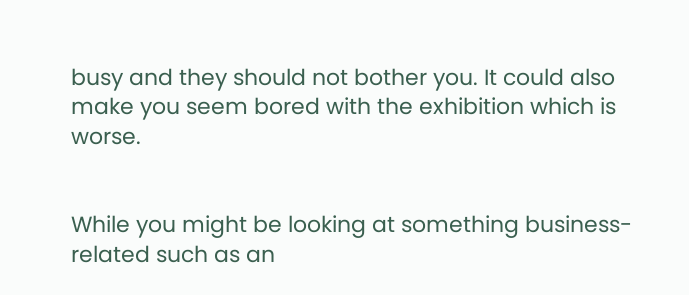busy and they should not bother you. It could also make you seem bored with the exhibition which is worse.


While you might be looking at something business-related such as an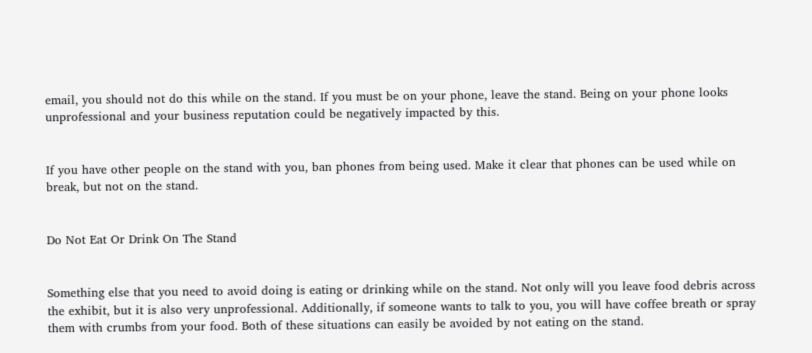email, you should not do this while on the stand. If you must be on your phone, leave the stand. Being on your phone looks unprofessional and your business reputation could be negatively impacted by this.


If you have other people on the stand with you, ban phones from being used. Make it clear that phones can be used while on break, but not on the stand.


Do Not Eat Or Drink On The Stand


Something else that you need to avoid doing is eating or drinking while on the stand. Not only will you leave food debris across the exhibit, but it is also very unprofessional. Additionally, if someone wants to talk to you, you will have coffee breath or spray them with crumbs from your food. Both of these situations can easily be avoided by not eating on the stand.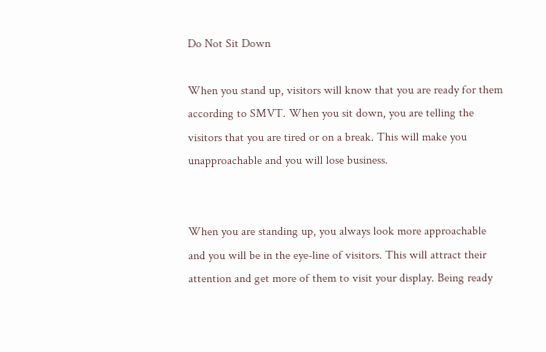Do Not Sit Down

When you stand up, visitors will know that you are ready for them according to SMVT. When you sit down, you are telling the visitors that you are tired or on a break. This will make you unapproachable and you will lose business.


When you are standing up, you always look more approachable and you will be in the eye-line of visitors. This will attract their attention and get more of them to visit your display. Being ready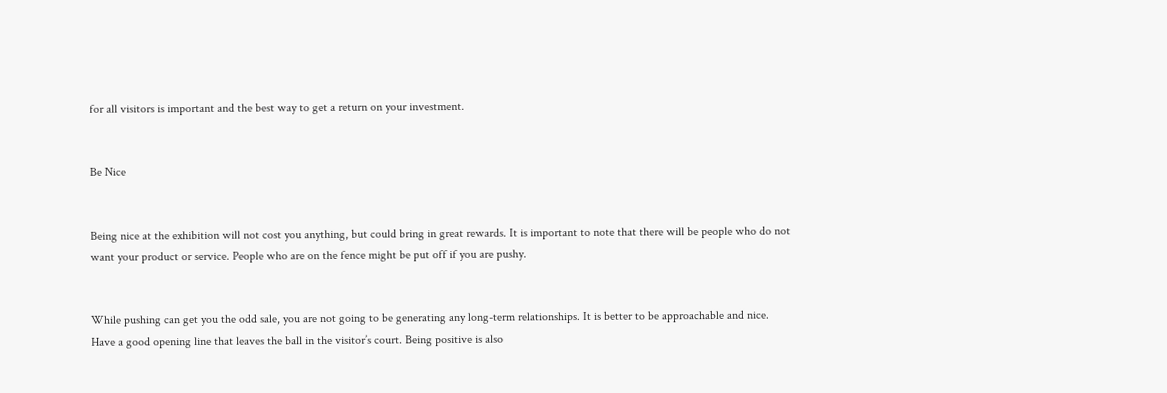for all visitors is important and the best way to get a return on your investment.


Be Nice


Being nice at the exhibition will not cost you anything, but could bring in great rewards. It is important to note that there will be people who do not want your product or service. People who are on the fence might be put off if you are pushy.


While pushing can get you the odd sale, you are not going to be generating any long-term relationships. It is better to be approachable and nice. Have a good opening line that leaves the ball in the visitor’s court. Being positive is also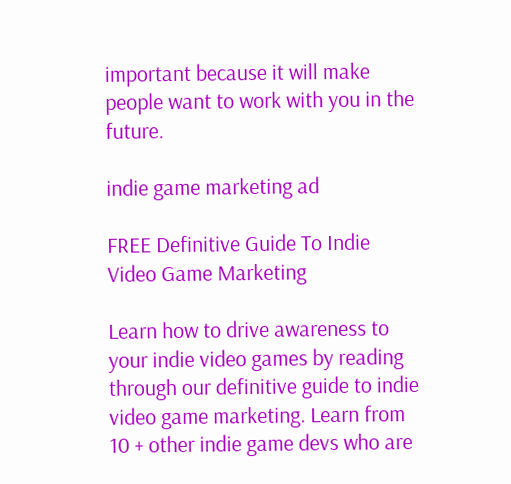important because it will make people want to work with you in the future.

indie game marketing ad

FREE Definitive Guide To Indie Video Game Marketing

Learn how to drive awareness to your indie video games by reading through our definitive guide to indie video game marketing. Learn from 10 + other indie game devs who are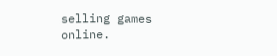selling games online.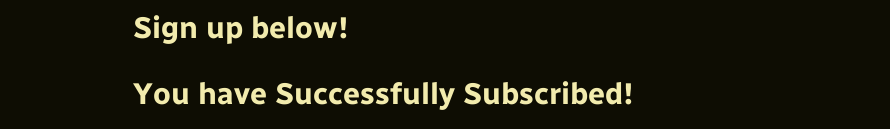Sign up below!

You have Successfully Subscribed!